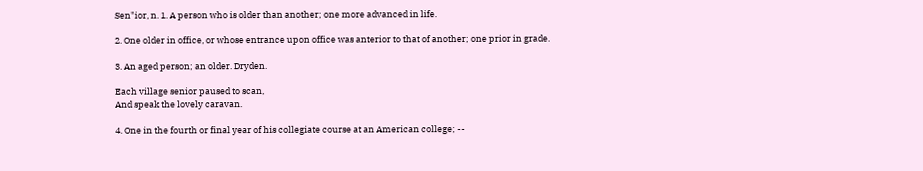Sen"ior, n. 1. A person who is older than another; one more advanced in life.

2. One older in office, or whose entrance upon office was anterior to that of another; one prior in grade.

3. An aged person; an older. Dryden.

Each village senior paused to scan,
And speak the lovely caravan.

4. One in the fourth or final year of his collegiate course at an American college; --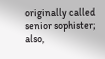originally called senior sophister; also,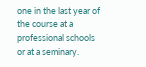one in the last year of the course at a professional schools or at a seminary.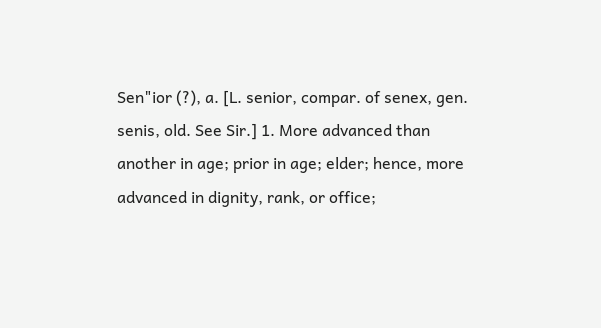Sen"ior (?), a. [L. senior, compar. of senex, gen. senis, old. See Sir.] 1. More advanced than another in age; prior in age; elder; hence, more advanced in dignity, rank, or office;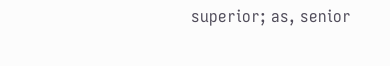superior; as, senior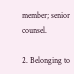member; senior counsel.

2. Belonging to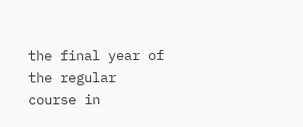the final year of the regular course in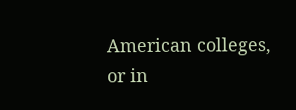American colleges, or in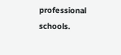professional schools.